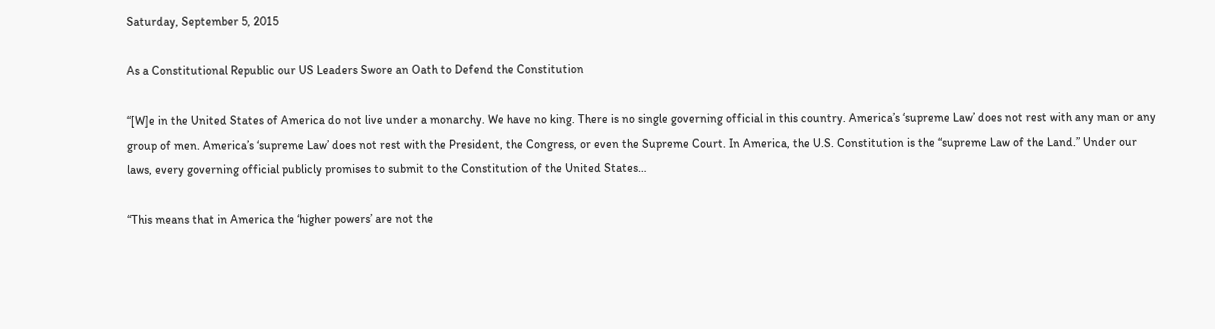Saturday, September 5, 2015

As a Constitutional Republic our US Leaders Swore an Oath to Defend the Constitution

“[W]e in the United States of America do not live under a monarchy. We have no king. There is no single governing official in this country. America’s ‘supreme Law’ does not rest with any man or any group of men. America’s ‘supreme Law’ does not rest with the President, the Congress, or even the Supreme Court. In America, the U.S. Constitution is the “supreme Law of the Land.” Under our laws, every governing official publicly promises to submit to the Constitution of the United States…

“This means that in America the ‘higher powers’ are not the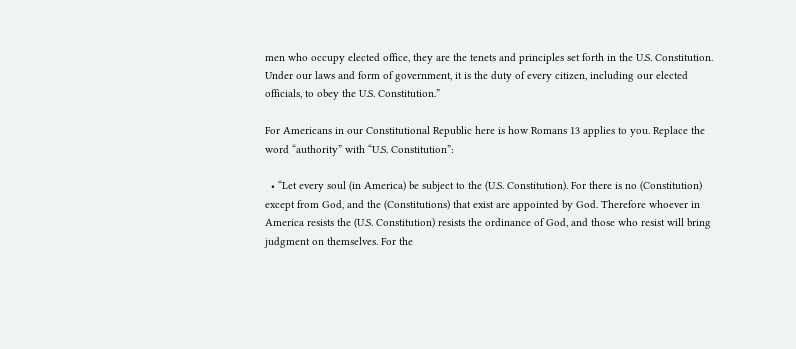men who occupy elected office, they are the tenets and principles set forth in the U.S. Constitution. Under our laws and form of government, it is the duty of every citizen, including our elected officials, to obey the U.S. Constitution.”

For Americans in our Constitutional Republic here is how Romans 13 applies to you. Replace the word “authority” with “U.S. Constitution”:

  • “Let every soul (in America) be subject to the (U.S. Constitution). For there is no (Constitution) except from God, and the (Constitutions) that exist are appointed by God. Therefore whoever in America resists the (U.S. Constitution) resists the ordinance of God, and those who resist will bring judgment on themselves. For the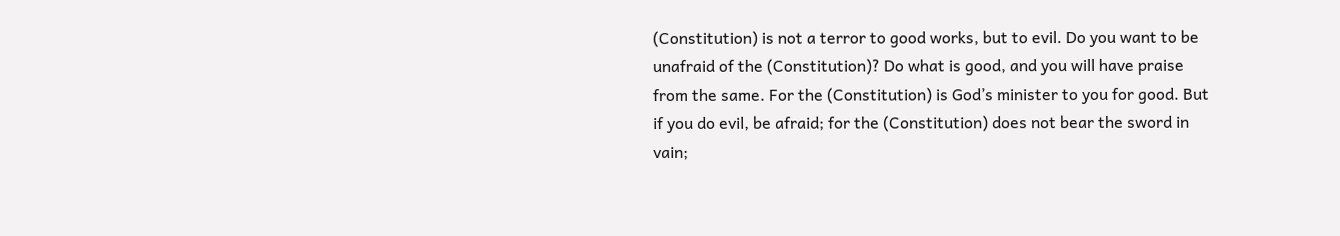(Constitution) is not a terror to good works, but to evil. Do you want to be unafraid of the (Constitution)? Do what is good, and you will have praise from the same. For the (Constitution) is God’s minister to you for good. But if you do evil, be afraid; for the (Constitution) does not bear the sword in vain;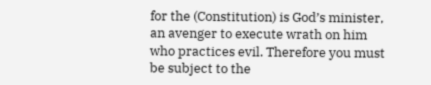for the (Constitution) is God’s minister, an avenger to execute wrath on him who practices evil. Therefore you must be subject to the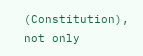(Constitution), not only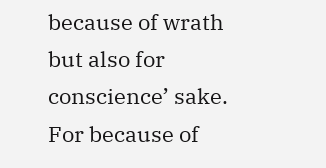because of wrath but also for conscience’ sake. For because of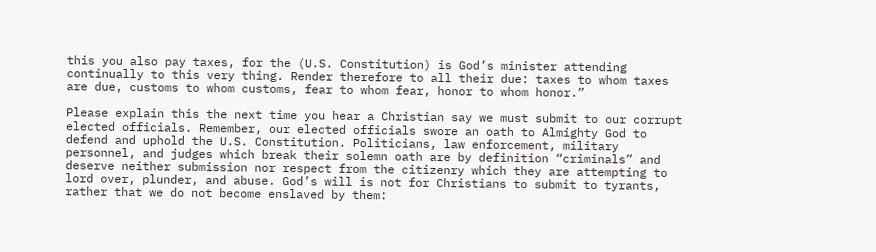this you also pay taxes, for the (U.S. Constitution) is God’s minister attending continually to this very thing. Render therefore to all their due: taxes to whom taxes are due, customs to whom customs, fear to whom fear, honor to whom honor.”

Please explain this the next time you hear a Christian say we must submit to our corrupt elected officials. Remember, our elected officials swore an oath to Almighty God to defend and uphold the U.S. Constitution. Politicians, law enforcement, military personnel, and judges which break their solemn oath are by definition “criminals” and deserve neither submission nor respect from the citizenry which they are attempting to lord over, plunder, and abuse. God’s will is not for Christians to submit to tyrants, rather that we do not become enslaved by them: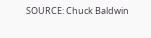SOURCE: Chuck Baldwin